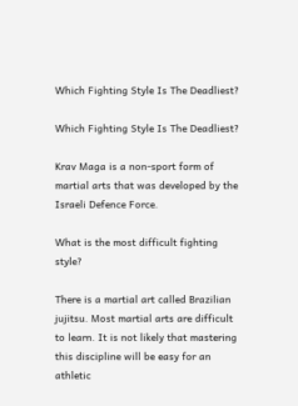Which Fighting Style Is The Deadliest?

Which Fighting Style Is The Deadliest?

Krav Maga is a non-sport form of martial arts that was developed by the Israeli Defence Force.

What is the most difficult fighting style?

There is a martial art called Brazilian jujitsu. Most martial arts are difficult to learn. It is not likely that mastering this discipline will be easy for an athletic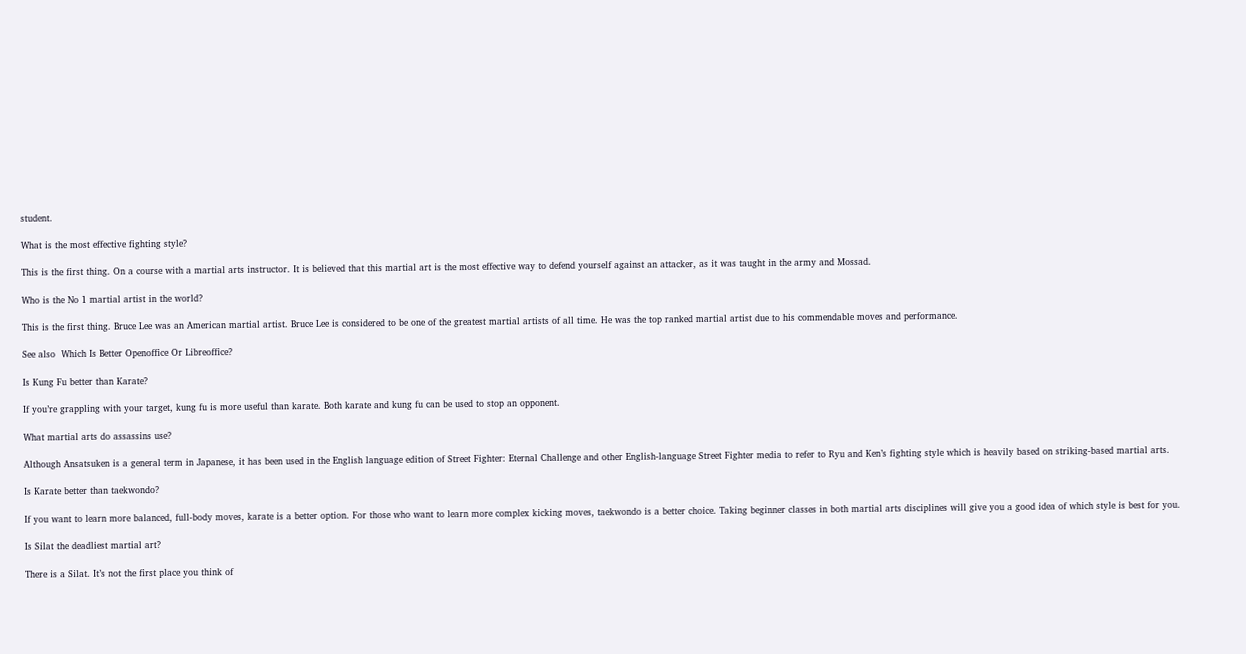student.

What is the most effective fighting style?

This is the first thing. On a course with a martial arts instructor. It is believed that this martial art is the most effective way to defend yourself against an attacker, as it was taught in the army and Mossad.

Who is the No 1 martial artist in the world?

This is the first thing. Bruce Lee was an American martial artist. Bruce Lee is considered to be one of the greatest martial artists of all time. He was the top ranked martial artist due to his commendable moves and performance.

See also  Which Is Better Openoffice Or Libreoffice?

Is Kung Fu better than Karate?

If you’re grappling with your target, kung fu is more useful than karate. Both karate and kung fu can be used to stop an opponent.

What martial arts do assassins use?

Although Ansatsuken is a general term in Japanese, it has been used in the English language edition of Street Fighter: Eternal Challenge and other English-language Street Fighter media to refer to Ryu and Ken’s fighting style which is heavily based on striking-based martial arts.

Is Karate better than taekwondo?

If you want to learn more balanced, full-body moves, karate is a better option. For those who want to learn more complex kicking moves, taekwondo is a better choice. Taking beginner classes in both martial arts disciplines will give you a good idea of which style is best for you.

Is Silat the deadliest martial art?

There is a Silat. It’s not the first place you think of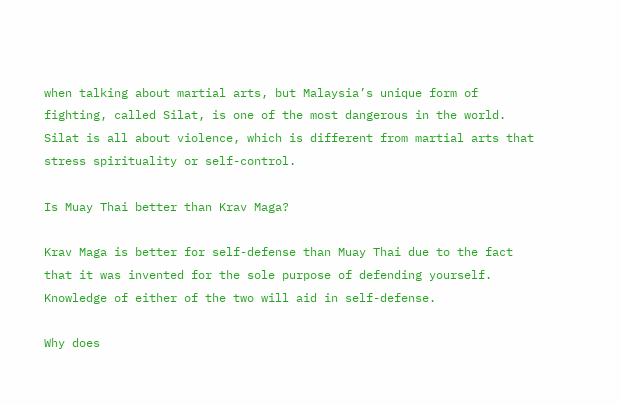when talking about martial arts, but Malaysia’s unique form of fighting, called Silat, is one of the most dangerous in the world. Silat is all about violence, which is different from martial arts that stress spirituality or self-control.

Is Muay Thai better than Krav Maga?

Krav Maga is better for self-defense than Muay Thai due to the fact that it was invented for the sole purpose of defending yourself. Knowledge of either of the two will aid in self-defense.

Why does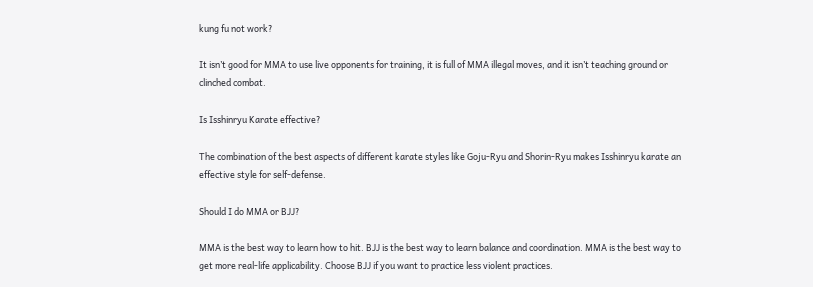kung fu not work?

It isn’t good for MMA to use live opponents for training, it is full of MMA illegal moves, and it isn’t teaching ground or clinched combat.

Is Isshinryu Karate effective?

The combination of the best aspects of different karate styles like Goju-Ryu and Shorin-Ryu makes Isshinryu karate an effective style for self-defense.

Should I do MMA or BJJ?

MMA is the best way to learn how to hit. BJJ is the best way to learn balance and coordination. MMA is the best way to get more real-life applicability. Choose BJJ if you want to practice less violent practices.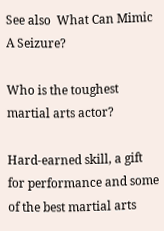See also  What Can Mimic A Seizure?

Who is the toughest martial arts actor?

Hard-earned skill, a gift for performance and some of the best martial arts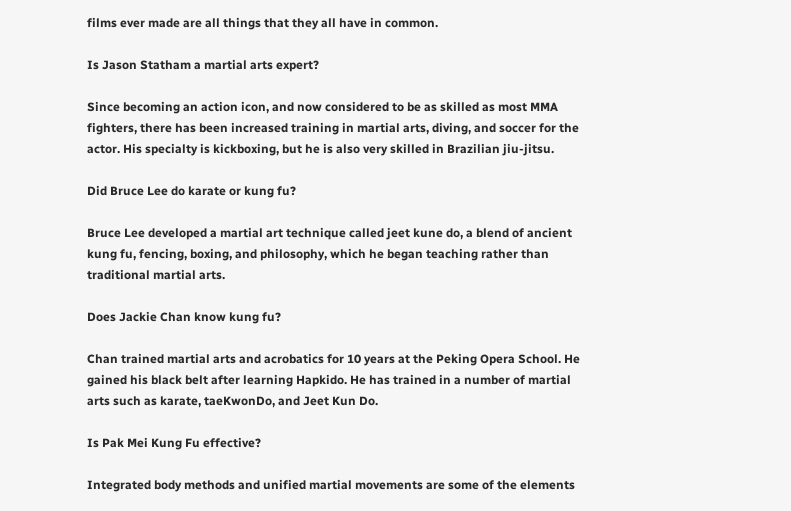films ever made are all things that they all have in common.

Is Jason Statham a martial arts expert?

Since becoming an action icon, and now considered to be as skilled as most MMA fighters, there has been increased training in martial arts, diving, and soccer for the actor. His specialty is kickboxing, but he is also very skilled in Brazilian jiu-jitsu.

Did Bruce Lee do karate or kung fu?

Bruce Lee developed a martial art technique called jeet kune do, a blend of ancient kung fu, fencing, boxing, and philosophy, which he began teaching rather than traditional martial arts.

Does Jackie Chan know kung fu?

Chan trained martial arts and acrobatics for 10 years at the Peking Opera School. He gained his black belt after learning Hapkido. He has trained in a number of martial arts such as karate, taeKwonDo, and Jeet Kun Do.

Is Pak Mei Kung Fu effective?

Integrated body methods and unified martial movements are some of the elements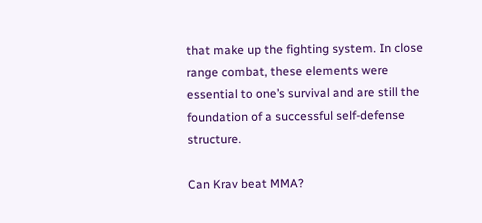that make up the fighting system. In close range combat, these elements were essential to one’s survival and are still the foundation of a successful self-defense structure.

Can Krav beat MMA?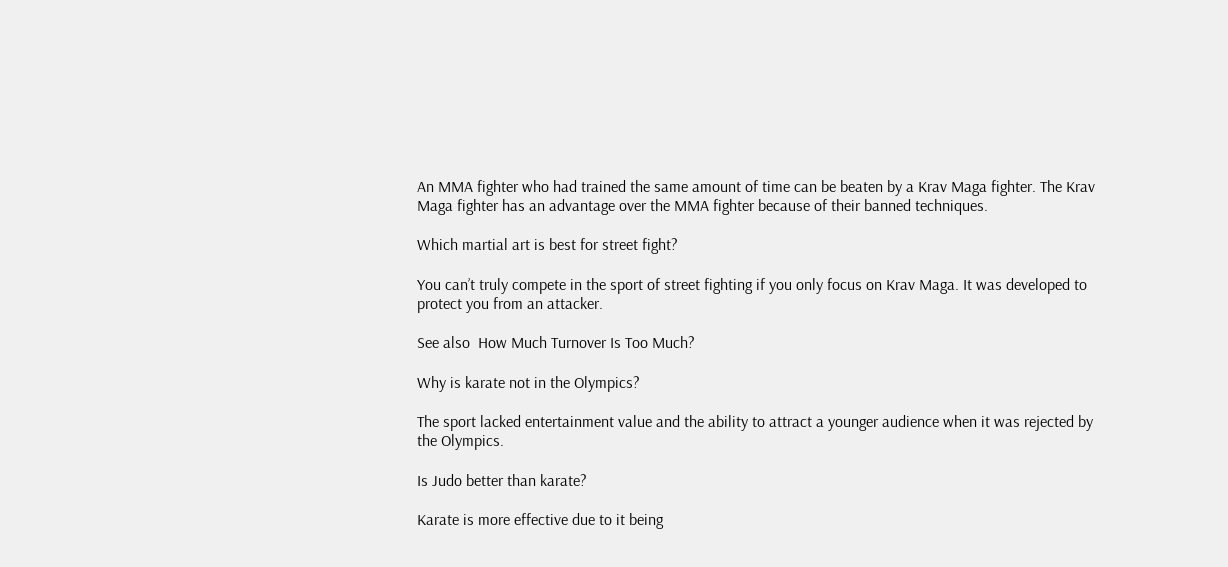An MMA fighter who had trained the same amount of time can be beaten by a Krav Maga fighter. The Krav Maga fighter has an advantage over the MMA fighter because of their banned techniques.

Which martial art is best for street fight?

You can’t truly compete in the sport of street fighting if you only focus on Krav Maga. It was developed to protect you from an attacker.

See also  How Much Turnover Is Too Much?

Why is karate not in the Olympics?

The sport lacked entertainment value and the ability to attract a younger audience when it was rejected by the Olympics.

Is Judo better than karate?

Karate is more effective due to it being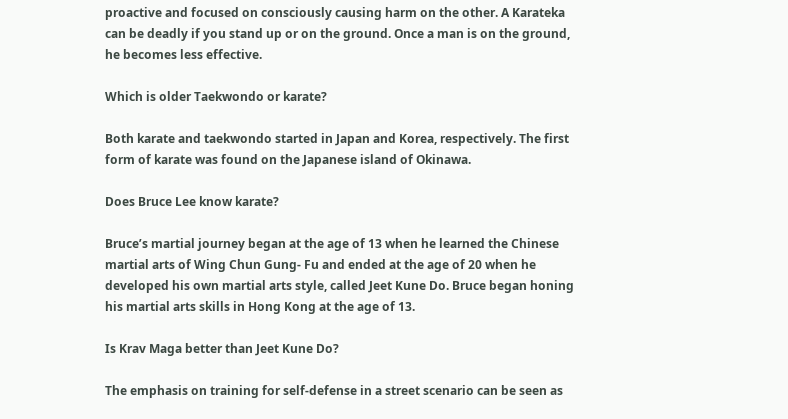proactive and focused on consciously causing harm on the other. A Karateka can be deadly if you stand up or on the ground. Once a man is on the ground, he becomes less effective.

Which is older Taekwondo or karate?

Both karate and taekwondo started in Japan and Korea, respectively. The first form of karate was found on the Japanese island of Okinawa.

Does Bruce Lee know karate?

Bruce’s martial journey began at the age of 13 when he learned the Chinese martial arts of Wing Chun Gung- Fu and ended at the age of 20 when he developed his own martial arts style, called Jeet Kune Do. Bruce began honing his martial arts skills in Hong Kong at the age of 13.

Is Krav Maga better than Jeet Kune Do?

The emphasis on training for self-defense in a street scenario can be seen as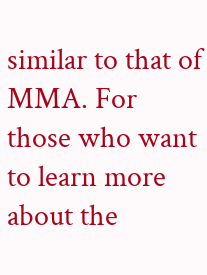similar to that of MMA. For those who want to learn more about the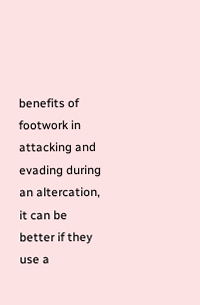benefits of footwork in attacking and evading during an altercation, it can be better if they use a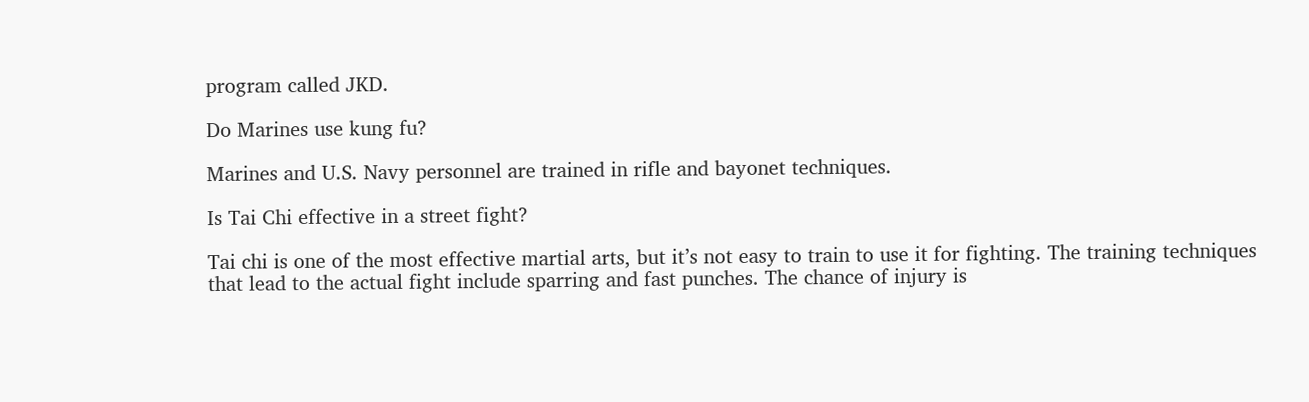program called JKD.

Do Marines use kung fu?

Marines and U.S. Navy personnel are trained in rifle and bayonet techniques.

Is Tai Chi effective in a street fight?

Tai chi is one of the most effective martial arts, but it’s not easy to train to use it for fighting. The training techniques that lead to the actual fight include sparring and fast punches. The chance of injury is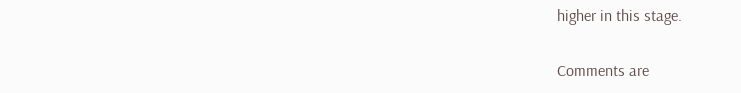higher in this stage.

Comments are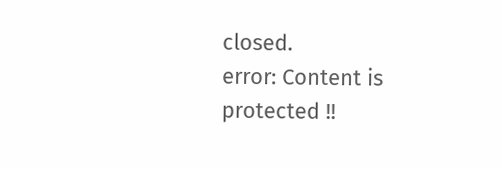closed.
error: Content is protected !!